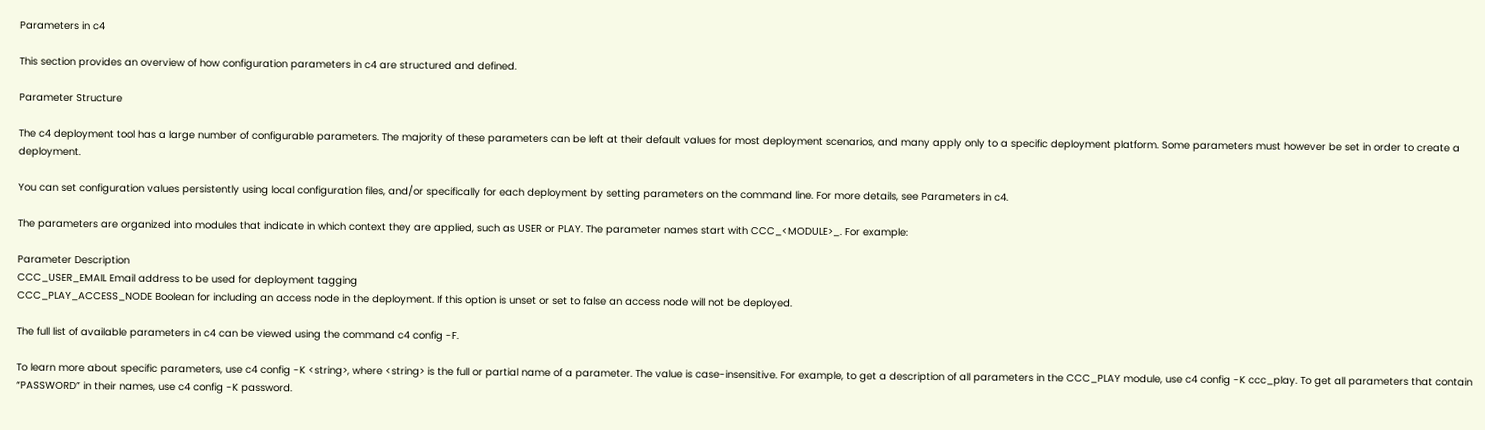Parameters in c4

This section provides an overview of how configuration parameters in c4 are structured and defined.

Parameter Structure

The c4 deployment tool has a large number of configurable parameters. The majority of these parameters can be left at their default values for most deployment scenarios, and many apply only to a specific deployment platform. Some parameters must however be set in order to create a deployment.

You can set configuration values persistently using local configuration files, and/or specifically for each deployment by setting parameters on the command line. For more details, see Parameters in c4.

The parameters are organized into modules that indicate in which context they are applied, such as USER or PLAY. The parameter names start with CCC_<MODULE>_. For example:

Parameter Description
CCC_USER_EMAIL Email address to be used for deployment tagging
CCC_PLAY_ACCESS_NODE Boolean for including an access node in the deployment. If this option is unset or set to false an access node will not be deployed.

The full list of available parameters in c4 can be viewed using the command c4 config -F.

To learn more about specific parameters, use c4 config -K <string>, where <string> is the full or partial name of a parameter. The value is case-insensitive. For example, to get a description of all parameters in the CCC_PLAY module, use c4 config -K ccc_play. To get all parameters that contain “PASSWORD” in their names, use c4 config -K password.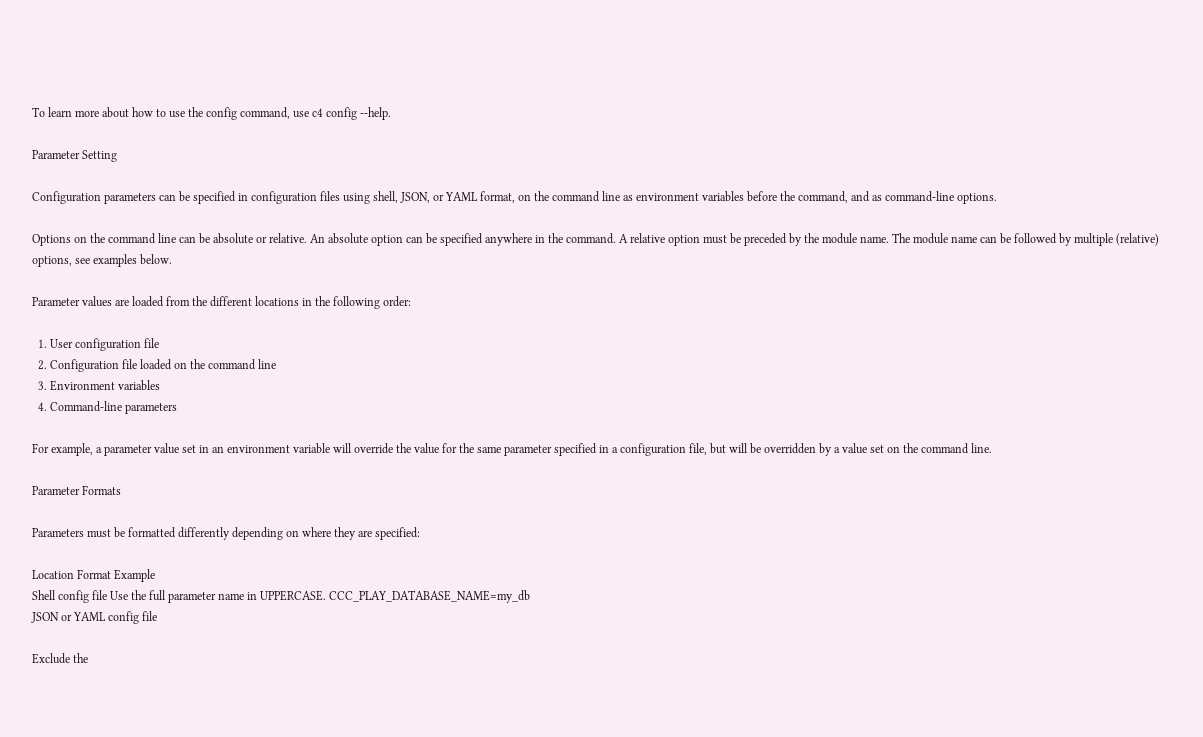To learn more about how to use the config command, use c4 config --help.

Parameter Setting

Configuration parameters can be specified in configuration files using shell, JSON, or YAML format, on the command line as environment variables before the command, and as command-line options.

Options on the command line can be absolute or relative. An absolute option can be specified anywhere in the command. A relative option must be preceded by the module name. The module name can be followed by multiple (relative) options, see examples below.

Parameter values are loaded from the different locations in the following order:

  1. User configuration file
  2. Configuration file loaded on the command line
  3. Environment variables
  4. Command-line parameters

For example, a parameter value set in an environment variable will override the value for the same parameter specified in a configuration file, but will be overridden by a value set on the command line.

Parameter Formats

Parameters must be formatted differently depending on where they are specified:

Location Format Example
Shell config file Use the full parameter name in UPPERCASE. CCC_PLAY_DATABASE_NAME=my_db
JSON or YAML config file

Exclude the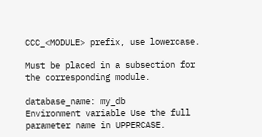CCC_<MODULE> prefix, use lowercase.

Must be placed in a subsection for the corresponding module.

database_name: my_db
Environment variable Use the full parameter name in UPPERCASE.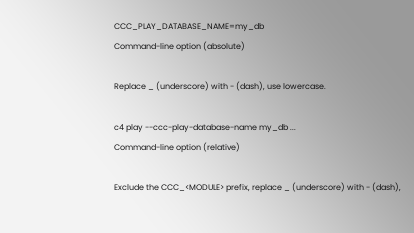CCC_PLAY_DATABASE_NAME=my_db
Command-line option (absolute)

Replace _ (underscore) with - (dash), use lowercase.

c4 play --ccc-play-database-name my_db ...
Command-line option (relative)

Exclude the CCC_<MODULE> prefix, replace _ (underscore) with - (dash),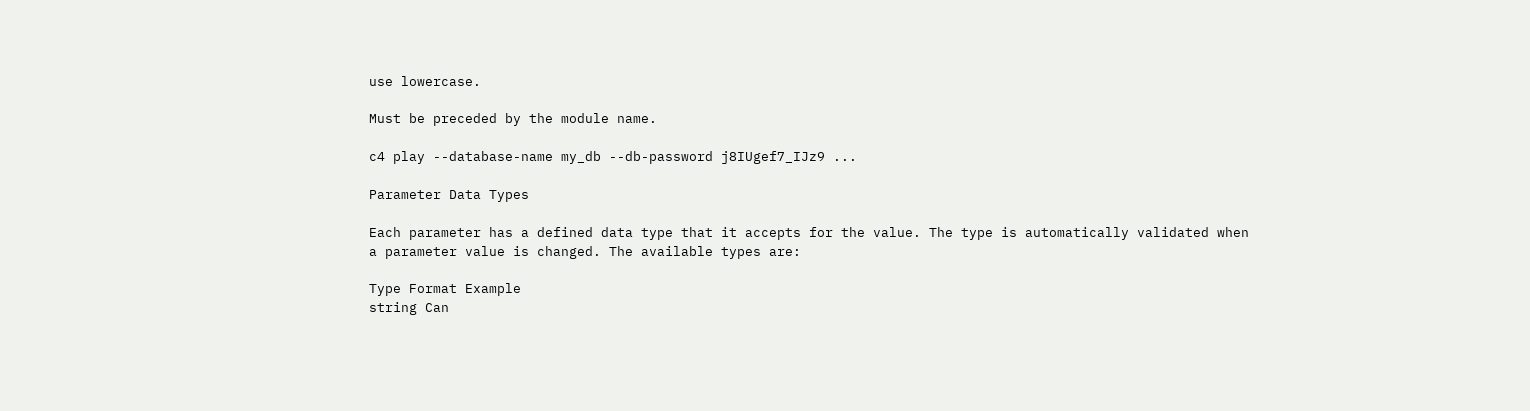use lowercase.

Must be preceded by the module name.

c4 play --database-name my_db --db-password j8IUgef7_IJz9 ...

Parameter Data Types

Each parameter has a defined data type that it accepts for the value. The type is automatically validated when a parameter value is changed. The available types are:

Type Format Example
string Can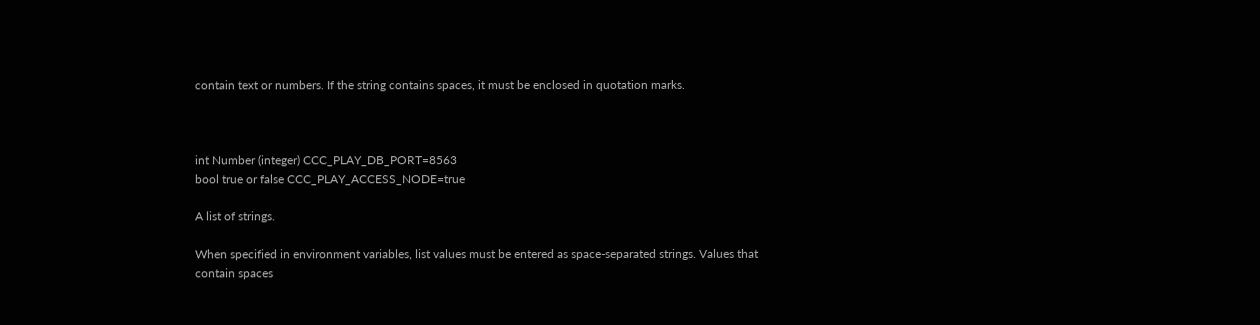contain text or numbers. If the string contains spaces, it must be enclosed in quotation marks.



int Number (integer) CCC_PLAY_DB_PORT=8563
bool true or false CCC_PLAY_ACCESS_NODE=true

A list of strings.

When specified in environment variables, list values must be entered as space-separated strings. Values that contain spaces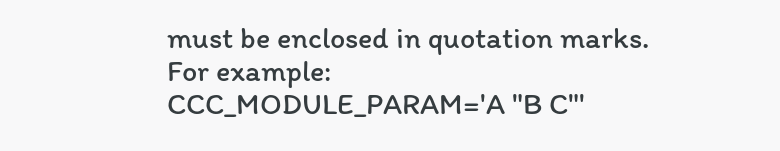must be enclosed in quotation marks.
For example: CCC_MODULE_PARAM='A "B C"'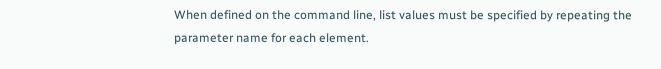When defined on the command line, list values must be specified by repeating the parameter name for each element.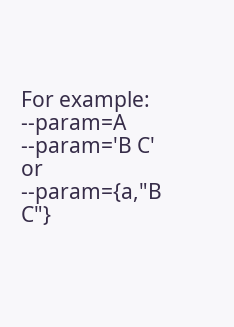For example: --param=A --param='B C' or --param={a,"B C"}